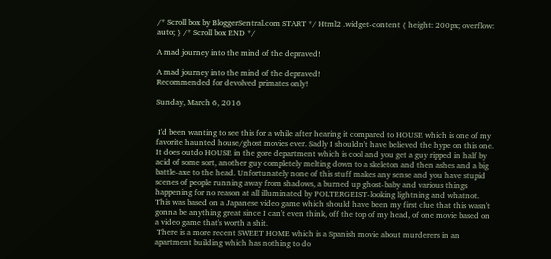/* Scroll box by BloggerSentral.com START */ Html2 .widget-content { height: 200px; overflow: auto; } /* Scroll box END */

A mad journey into the mind of the depraved!

A mad journey into the mind of the depraved!
Recommended for devolved primates only!

Sunday, March 6, 2016


 I'd been wanting to see this for a while after hearing it compared to HOUSE which is one of my favorite haunted house/ghost movies ever. Sadly I shouldn't have believed the hype on this one. It does outdo HOUSE in the gore department which is cool and you get a guy ripped in half by acid of some sort, another guy completely melting down to a skeleton and then ashes and a big battle-axe to the head. Unfortunately none of this stuff makes any sense and you have stupid scenes of people running away from shadows, a burned up ghost-baby and various things happening for no reason at all illuminated by POLTERGEIST-looking lightning and whatnot. This was based on a Japanese video game which should have been my first clue that this wasn't gonna be anything great since I can't even think, off the top of my head, of one movie based on a video game that's worth a shit.
 There is a more recent SWEET HOME which is a Spanish movie about murderers in an apartment building which has nothing to do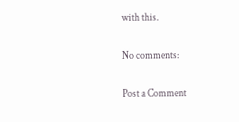with this.

No comments:

Post a Comment